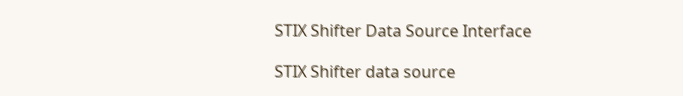STIX Shifter Data Source Interface

STIX Shifter data source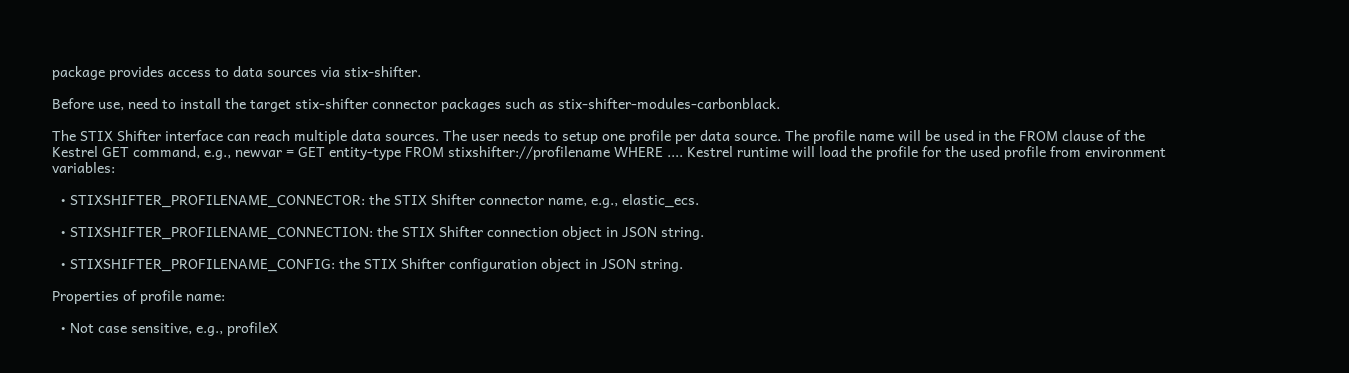package provides access to data sources via stix-shifter.

Before use, need to install the target stix-shifter connector packages such as stix-shifter-modules-carbonblack.

The STIX Shifter interface can reach multiple data sources. The user needs to setup one profile per data source. The profile name will be used in the FROM clause of the Kestrel GET command, e.g., newvar = GET entity-type FROM stixshifter://profilename WHERE .... Kestrel runtime will load the profile for the used profile from environment variables:

  • STIXSHIFTER_PROFILENAME_CONNECTOR: the STIX Shifter connector name, e.g., elastic_ecs.

  • STIXSHIFTER_PROFILENAME_CONNECTION: the STIX Shifter connection object in JSON string.

  • STIXSHIFTER_PROFILENAME_CONFIG: the STIX Shifter configuration object in JSON string.

Properties of profile name:

  • Not case sensitive, e.g., profileX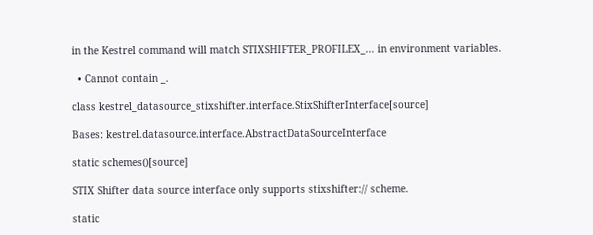in the Kestrel command will match STIXSHIFTER_PROFILEX_... in environment variables.

  • Cannot contain _.

class kestrel_datasource_stixshifter.interface.StixShifterInterface[source]

Bases: kestrel.datasource.interface.AbstractDataSourceInterface

static schemes()[source]

STIX Shifter data source interface only supports stixshifter:// scheme.

static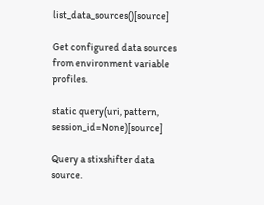list_data_sources()[source]

Get configured data sources from environment variable profiles.

static query(uri, pattern, session_id=None)[source]

Query a stixshifter data source.